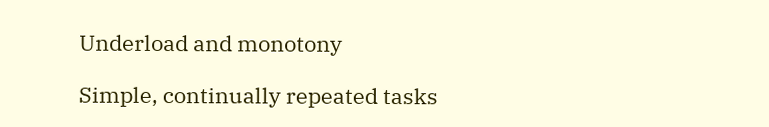Underload and monotony

Simple, continually repeated tasks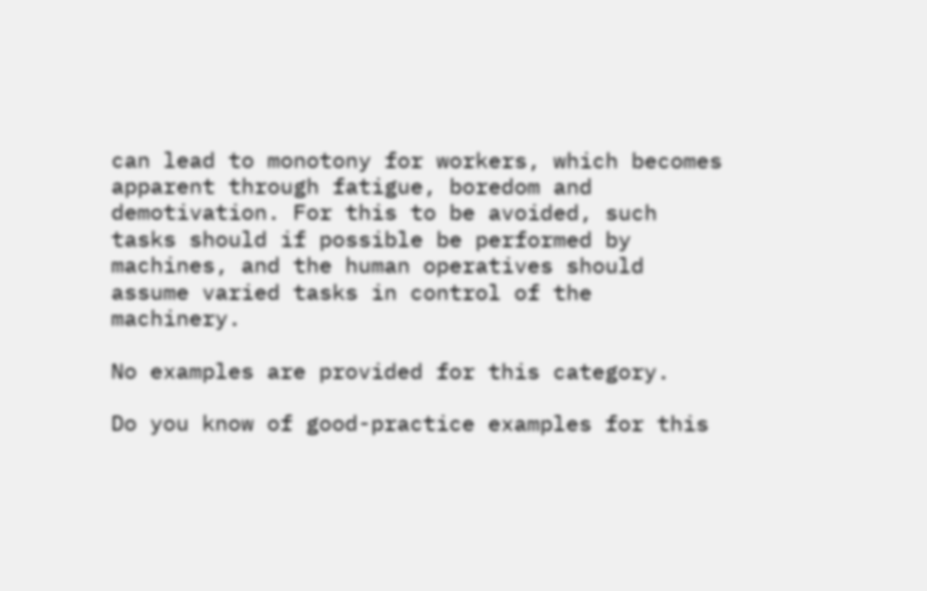can lead to monotony for workers, which becomes apparent through fatigue, boredom and demotivation. For this to be avoided, such tasks should if possible be performed by machines, and the human operatives should assume varied tasks in control of the machinery.

No examples are provided for this category.

Do you know of good-practice examples for this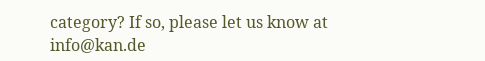category? If so, please let us know at info@kan.de